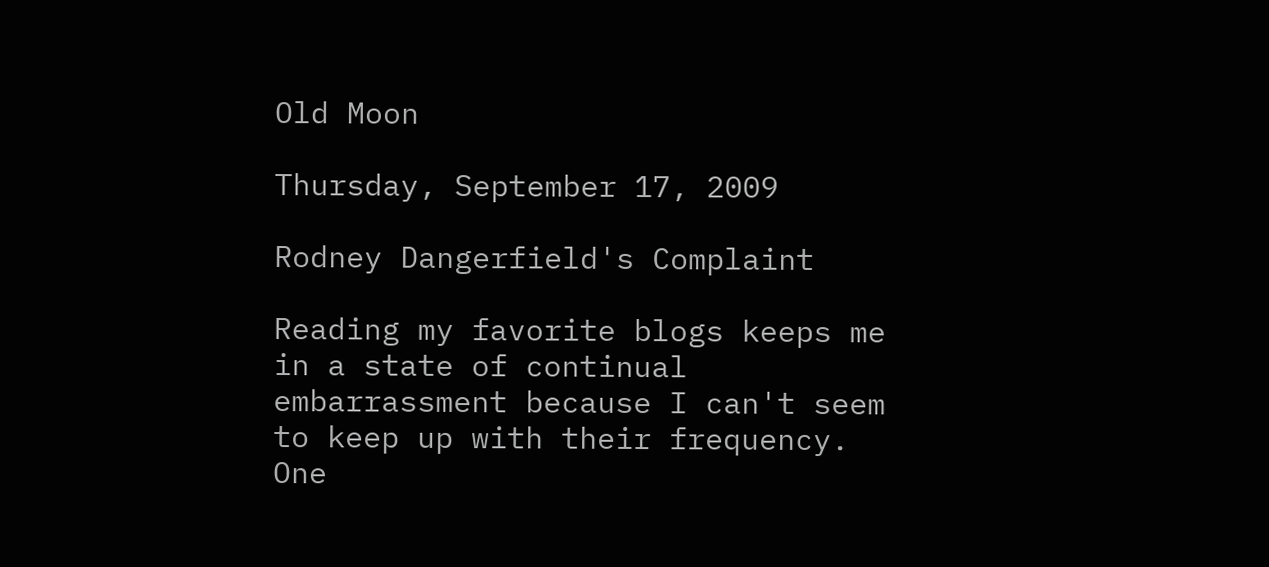Old Moon

Thursday, September 17, 2009

Rodney Dangerfield's Complaint

Reading my favorite blogs keeps me in a state of continual embarrassment because I can't seem to keep up with their frequency. One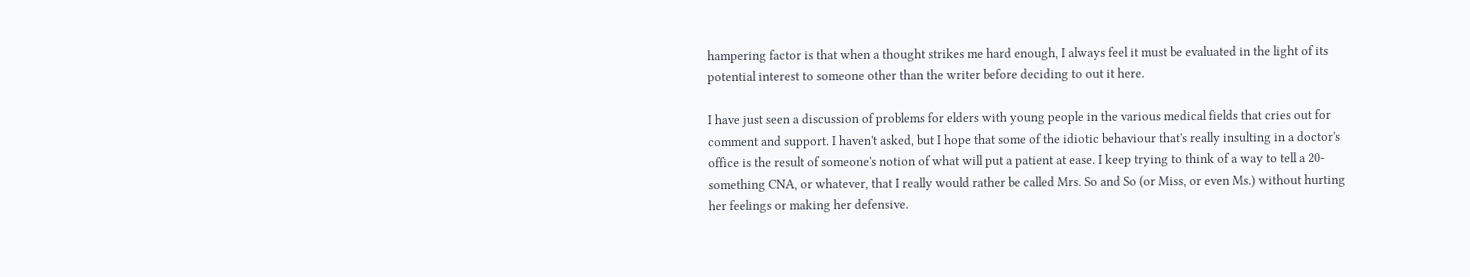hampering factor is that when a thought strikes me hard enough, I always feel it must be evaluated in the light of its potential interest to someone other than the writer before deciding to out it here.

I have just seen a discussion of problems for elders with young people in the various medical fields that cries out for comment and support. I haven't asked, but I hope that some of the idiotic behaviour that's really insulting in a doctor's office is the result of someone's notion of what will put a patient at ease. I keep trying to think of a way to tell a 20-something CNA, or whatever, that I really would rather be called Mrs. So and So (or Miss, or even Ms.) without hurting her feelings or making her defensive.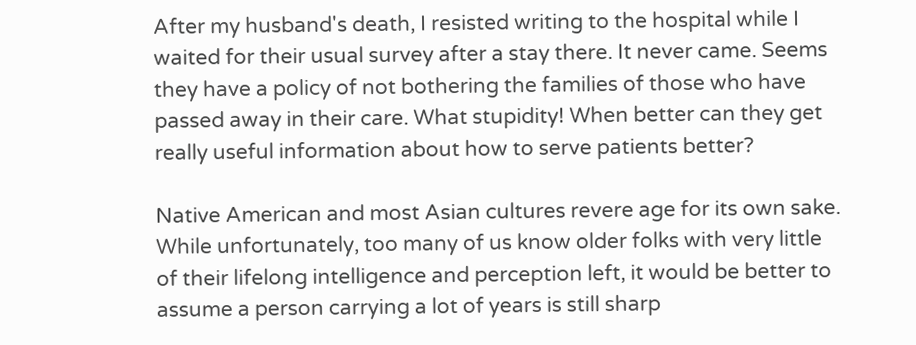After my husband's death, I resisted writing to the hospital while I waited for their usual survey after a stay there. It never came. Seems they have a policy of not bothering the families of those who have passed away in their care. What stupidity! When better can they get really useful information about how to serve patients better?

Native American and most Asian cultures revere age for its own sake. While unfortunately, too many of us know older folks with very little of their lifelong intelligence and perception left, it would be better to assume a person carrying a lot of years is still sharp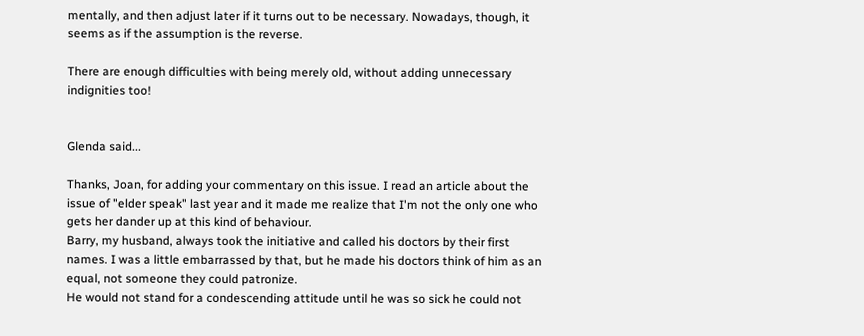mentally, and then adjust later if it turns out to be necessary. Nowadays, though, it seems as if the assumption is the reverse.

There are enough difficulties with being merely old, without adding unnecessary indignities too!


Glenda said...

Thanks, Joan, for adding your commentary on this issue. I read an article about the issue of "elder speak" last year and it made me realize that I'm not the only one who gets her dander up at this kind of behaviour.
Barry, my husband, always took the initiative and called his doctors by their first names. I was a little embarrassed by that, but he made his doctors think of him as an equal, not someone they could patronize.
He would not stand for a condescending attitude until he was so sick he could not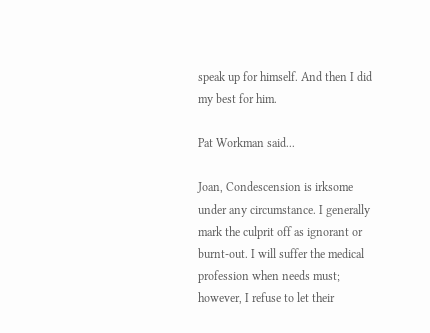speak up for himself. And then I did my best for him.

Pat Workman said...

Joan, Condescension is irksome under any circumstance. I generally mark the culprit off as ignorant or burnt-out. I will suffer the medical profession when needs must; however, I refuse to let their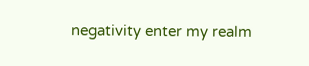negativity enter my realm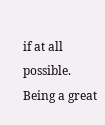if at all possible. Being a great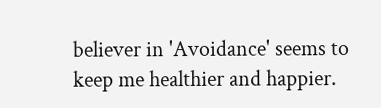believer in 'Avoidance' seems to keep me healthier and happier.